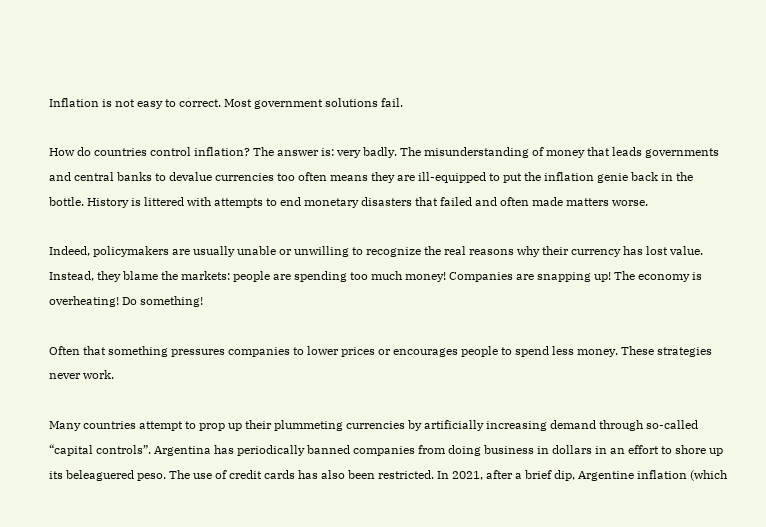Inflation is not easy to correct. Most government solutions fail.

How do countries control inflation? The answer is: very badly. The misunderstanding of money that leads governments and central banks to devalue currencies too often means they are ill-equipped to put the inflation genie back in the bottle. History is littered with attempts to end monetary disasters that failed and often made matters worse.

Indeed, policymakers are usually unable or unwilling to recognize the real reasons why their currency has lost value. Instead, they blame the markets: people are spending too much money! Companies are snapping up! The economy is overheating! Do something!

Often that something pressures companies to lower prices or encourages people to spend less money. These strategies never work.

Many countries attempt to prop up their plummeting currencies by artificially increasing demand through so-called “capital controls”. Argentina has periodically banned companies from doing business in dollars in an effort to shore up its beleaguered peso. The use of credit cards has also been restricted. In 2021, after a brief dip, Argentine inflation (which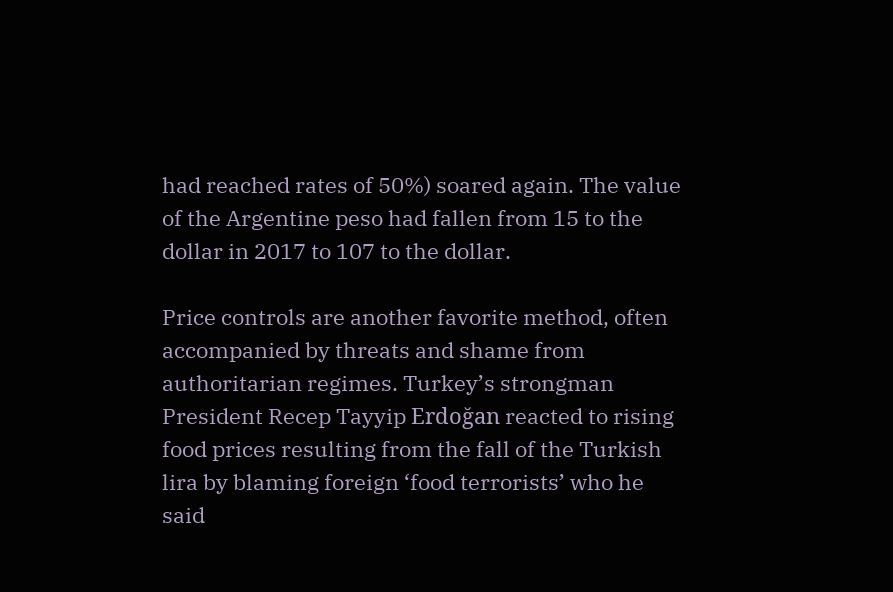had reached rates of 50%) soared again. The value of the Argentine peso had fallen from 15 to the dollar in 2017 to 107 to the dollar.

Price controls are another favorite method, often accompanied by threats and shame from authoritarian regimes. Turkey’s strongman President Recep Tayyip Erdoğan reacted to rising food prices resulting from the fall of the Turkish lira by blaming foreign ‘food terrorists’ who he said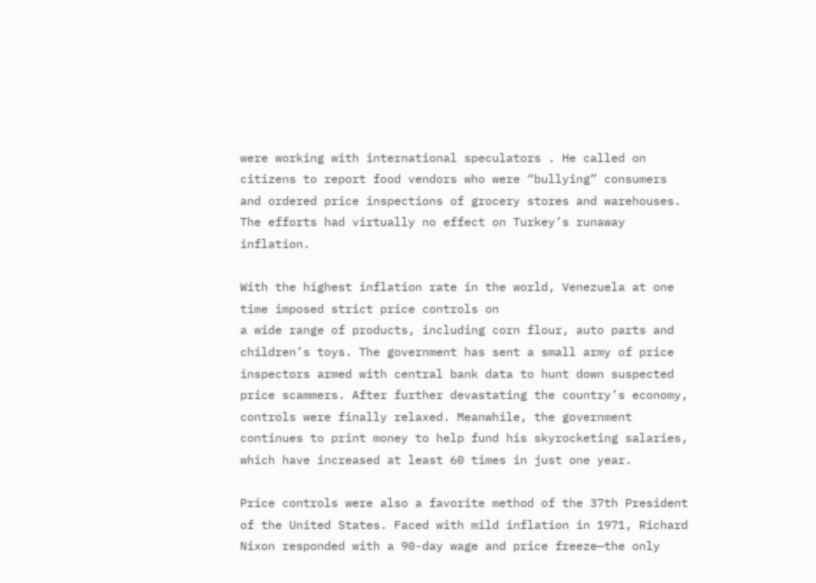were working with international speculators . He called on citizens to report food vendors who were “bullying” consumers and ordered price inspections of grocery stores and warehouses. The efforts had virtually no effect on Turkey’s runaway inflation.

With the highest inflation rate in the world, Venezuela at one time imposed strict price controls on
a wide range of products, including corn flour, auto parts and children’s toys. The government has sent a small army of price inspectors armed with central bank data to hunt down suspected price scammers. After further devastating the country’s economy, controls were finally relaxed. Meanwhile, the government continues to print money to help fund his skyrocketing salaries, which have increased at least 60 times in just one year.

Price controls were also a favorite method of the 37th President of the United States. Faced with mild inflation in 1971, Richard Nixon responded with a 90-day wage and price freeze—the only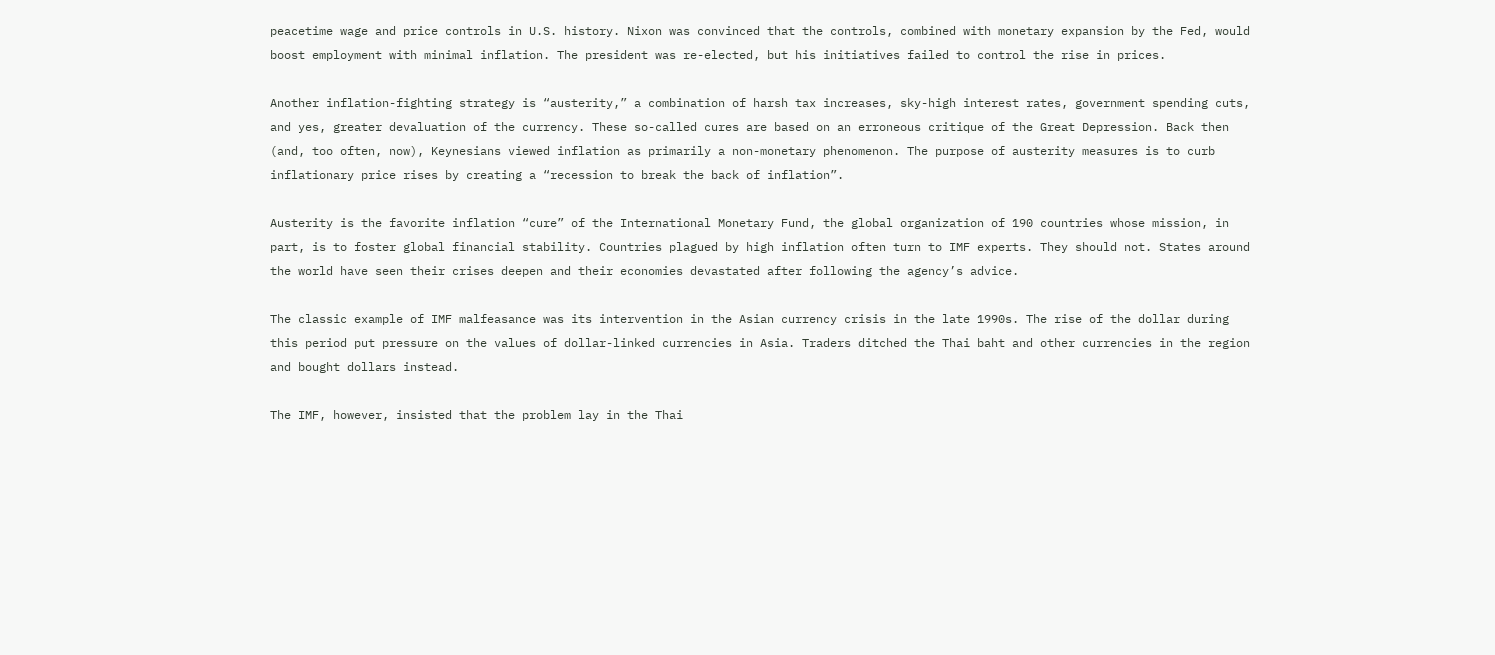peacetime wage and price controls in U.S. history. Nixon was convinced that the controls, combined with monetary expansion by the Fed, would boost employment with minimal inflation. The president was re-elected, but his initiatives failed to control the rise in prices.

Another inflation-fighting strategy is “austerity,” a combination of harsh tax increases, sky-high interest rates, government spending cuts, and yes, greater devaluation of the currency. These so-called cures are based on an erroneous critique of the Great Depression. Back then (and, too often, now), Keynesians viewed inflation as primarily a non-monetary phenomenon. The purpose of austerity measures is to curb inflationary price rises by creating a “recession to break the back of inflation”.

Austerity is the favorite inflation “cure” of the International Monetary Fund, the global organization of 190 countries whose mission, in part, is to foster global financial stability. Countries plagued by high inflation often turn to IMF experts. They should not. States around the world have seen their crises deepen and their economies devastated after following the agency’s advice.

The classic example of IMF malfeasance was its intervention in the Asian currency crisis in the late 1990s. The rise of the dollar during this period put pressure on the values of dollar-linked currencies in Asia. Traders ditched the Thai baht and other currencies in the region and bought dollars instead.

The IMF, however, insisted that the problem lay in the Thai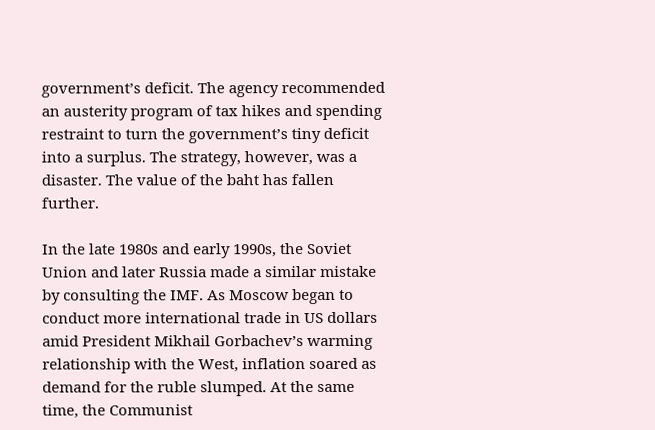government’s deficit. The agency recommended an austerity program of tax hikes and spending restraint to turn the government’s tiny deficit into a surplus. The strategy, however, was a disaster. The value of the baht has fallen further.

In the late 1980s and early 1990s, the Soviet Union and later Russia made a similar mistake by consulting the IMF. As Moscow began to conduct more international trade in US dollars amid President Mikhail Gorbachev’s warming relationship with the West, inflation soared as demand for the ruble slumped. At the same time, the Communist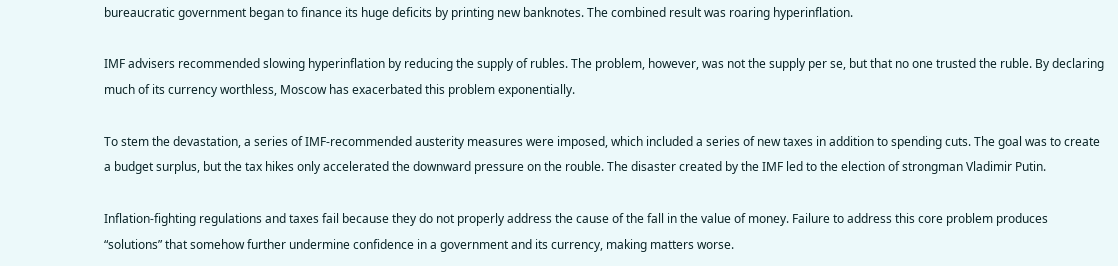bureaucratic government began to finance its huge deficits by printing new banknotes. The combined result was roaring hyperinflation.

IMF advisers recommended slowing hyperinflation by reducing the supply of rubles. The problem, however, was not the supply per se, but that no one trusted the ruble. By declaring much of its currency worthless, Moscow has exacerbated this problem exponentially.

To stem the devastation, a series of IMF-recommended austerity measures were imposed, which included a series of new taxes in addition to spending cuts. The goal was to create a budget surplus, but the tax hikes only accelerated the downward pressure on the rouble. The disaster created by the IMF led to the election of strongman Vladimir Putin.

Inflation-fighting regulations and taxes fail because they do not properly address the cause of the fall in the value of money. Failure to address this core problem produces “solutions” that somehow further undermine confidence in a government and its currency, making matters worse.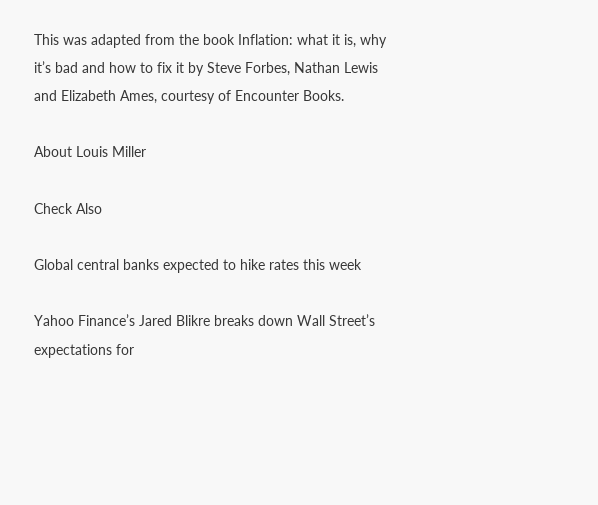This was adapted from the book Inflation: what it is, why it’s bad and how to fix it by Steve Forbes, Nathan Lewis and Elizabeth Ames, courtesy of Encounter Books.

About Louis Miller

Check Also

Global central banks expected to hike rates this week

Yahoo Finance’s Jared Blikre breaks down Wall Street’s expectations for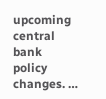upcoming central bank policy changes. …